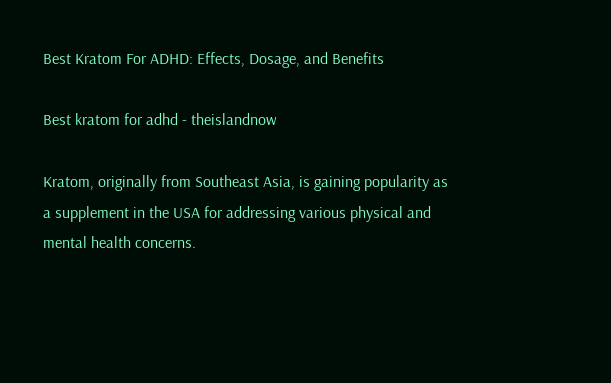Best Kratom For ADHD: Effects, Dosage, and Benefits

Best kratom for adhd - theislandnow

Kratom, originally from Southeast Asia, is gaining popularity as a supplement in the USA for addressing various physical and mental health concerns.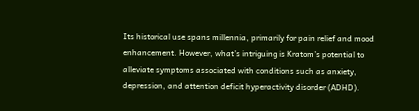Its historical use spans millennia, primarily for pain relief and mood enhancement. However, what’s intriguing is Kratom’s potential to alleviate symptoms associated with conditions such as anxiety, depression, and attention deficit hyperactivity disorder (ADHD).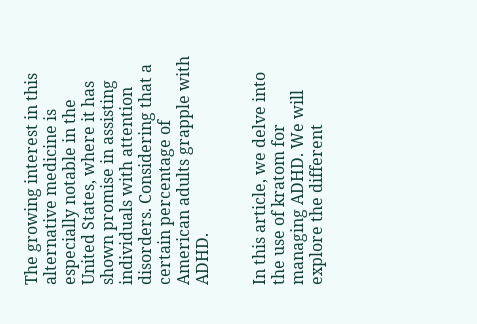The growing interest in this alternative medicine is especially notable in the United States, where it has shown promise in assisting individuals with attention disorders. Considering that a certain percentage of American adults grapple with ADHD.


In this article, we delve into the use of kratom for managing ADHD. We will explore the different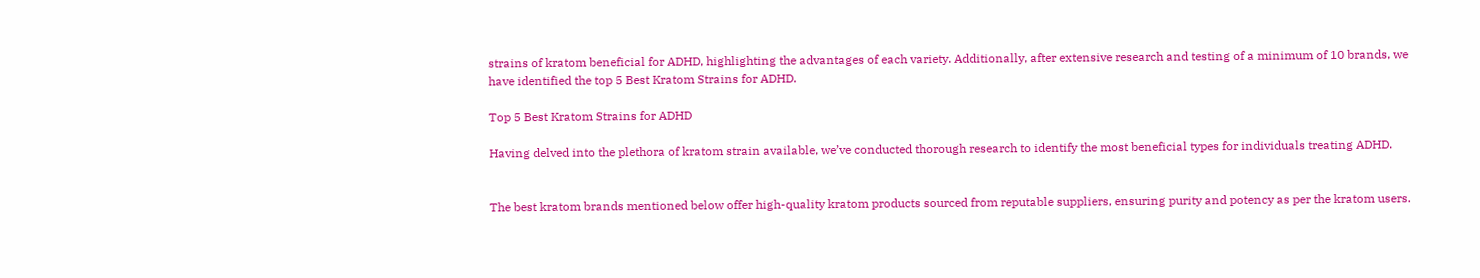strains of kratom beneficial for ADHD, highlighting the advantages of each variety. Additionally, after extensive research and testing of a minimum of 10 brands, we have identified the top 5 Best Kratom Strains for ADHD.

Top 5 Best Kratom Strains for ADHD

Having delved into the plethora of kratom strain available, we’ve conducted thorough research to identify the most beneficial types for individuals treating ADHD.


The best kratom brands mentioned below offer high-quality kratom products sourced from reputable suppliers, ensuring purity and potency as per the kratom users.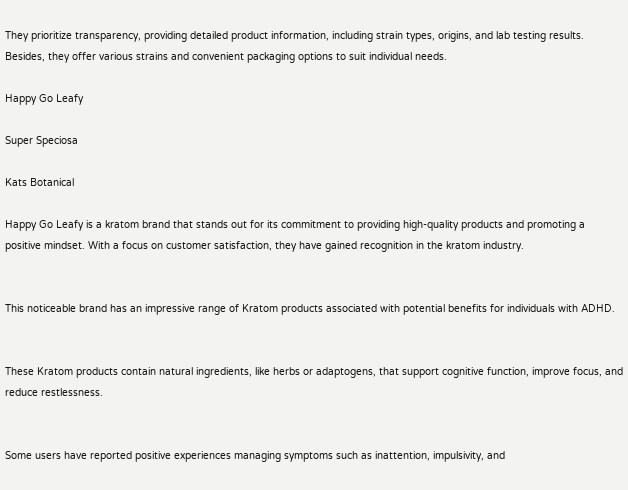They prioritize transparency, providing detailed product information, including strain types, origins, and lab testing results. Besides, they offer various strains and convenient packaging options to suit individual needs.

Happy Go Leafy

Super Speciosa

Kats Botanical

Happy Go Leafy is a kratom brand that stands out for its commitment to providing high-quality products and promoting a positive mindset. With a focus on customer satisfaction, they have gained recognition in the kratom industry.


This noticeable brand has an impressive range of Kratom products associated with potential benefits for individuals with ADHD.


These Kratom products contain natural ingredients, like herbs or adaptogens, that support cognitive function, improve focus, and reduce restlessness.


Some users have reported positive experiences managing symptoms such as inattention, impulsivity, and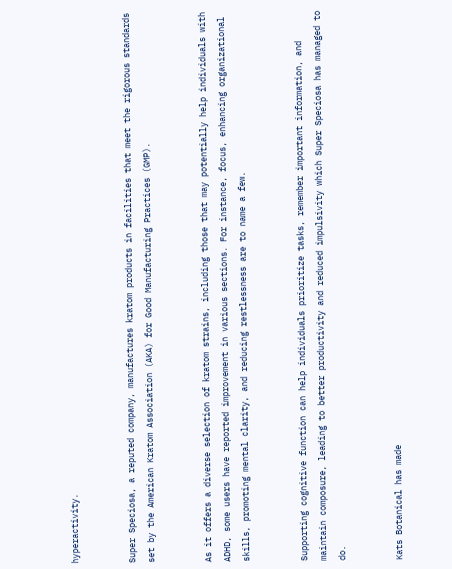hyperactivity.


Super Speciosa, a reputed company, manufactures kratom products in facilities that meet the rigorous standards set by the American Kratom Association (AKA) for Good Manufacturing Practices (GMP).


As it offers a diverse selection of kratom strains, including those that may potentially help individuals with ADHD, some users have reported improvement in various sections. For instance, focus, enhancing organizational skills, promoting mental clarity, and reducing restlessness are to name a few.


Supporting cognitive function can help individuals prioritize tasks, remember important information, and maintain composure, leading to better productivity and reduced impulsivity which Super Speciosa has managed to do.


Kats Botanical has made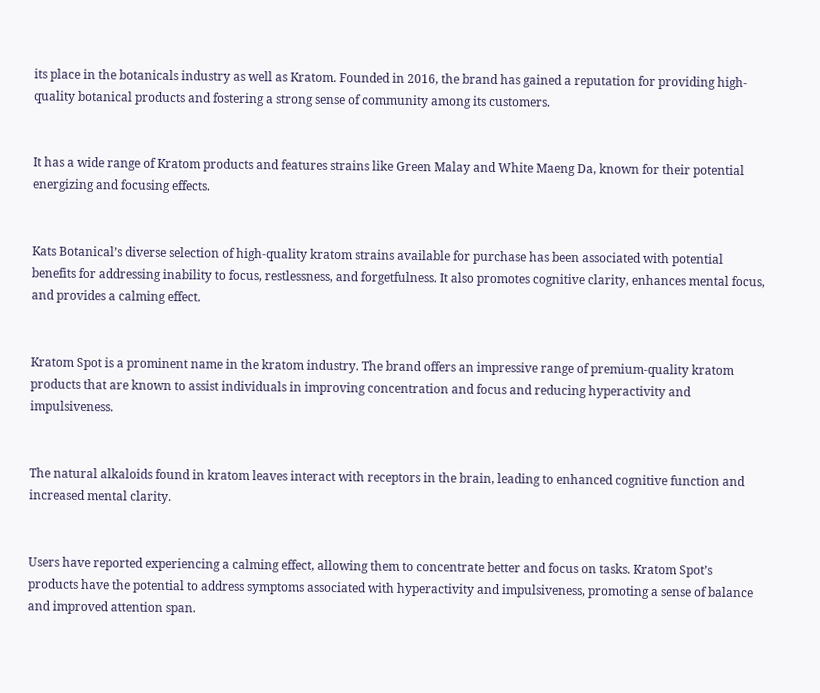its place in the botanicals industry as well as Kratom. Founded in 2016, the brand has gained a reputation for providing high-quality botanical products and fostering a strong sense of community among its customers.


It has a wide range of Kratom products and features strains like Green Malay and White Maeng Da, known for their potential energizing and focusing effects.


Kats Botanical’s diverse selection of high-quality kratom strains available for purchase has been associated with potential benefits for addressing inability to focus, restlessness, and forgetfulness. It also promotes cognitive clarity, enhances mental focus, and provides a calming effect.


Kratom Spot is a prominent name in the kratom industry. The brand offers an impressive range of premium-quality kratom products that are known to assist individuals in improving concentration and focus and reducing hyperactivity and impulsiveness.


The natural alkaloids found in kratom leaves interact with receptors in the brain, leading to enhanced cognitive function and increased mental clarity.


Users have reported experiencing a calming effect, allowing them to concentrate better and focus on tasks. Kratom Spot’s products have the potential to address symptoms associated with hyperactivity and impulsiveness, promoting a sense of balance and improved attention span.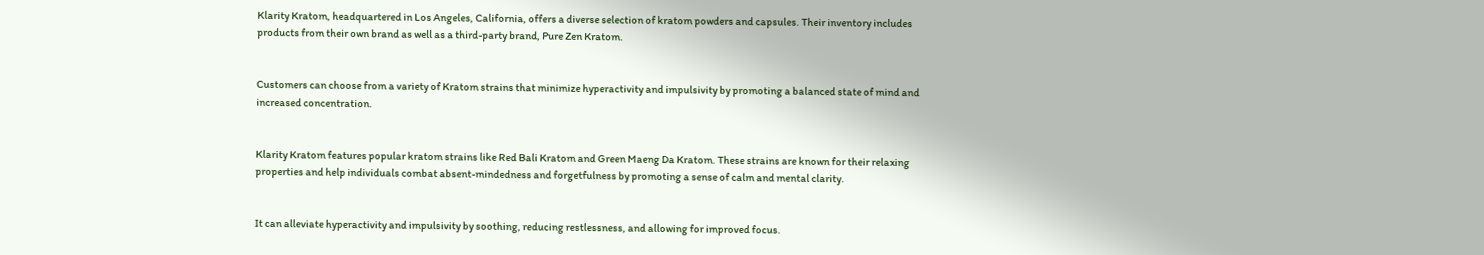Klarity Kratom, headquartered in Los Angeles, California, offers a diverse selection of kratom powders and capsules. Their inventory includes products from their own brand as well as a third-party brand, Pure Zen Kratom.


Customers can choose from a variety of Kratom strains that minimize hyperactivity and impulsivity by promoting a balanced state of mind and increased concentration.


Klarity Kratom features popular kratom strains like Red Bali Kratom and Green Maeng Da Kratom. These strains are known for their relaxing properties and help individuals combat absent-mindedness and forgetfulness by promoting a sense of calm and mental clarity.


It can alleviate hyperactivity and impulsivity by soothing, reducing restlessness, and allowing for improved focus.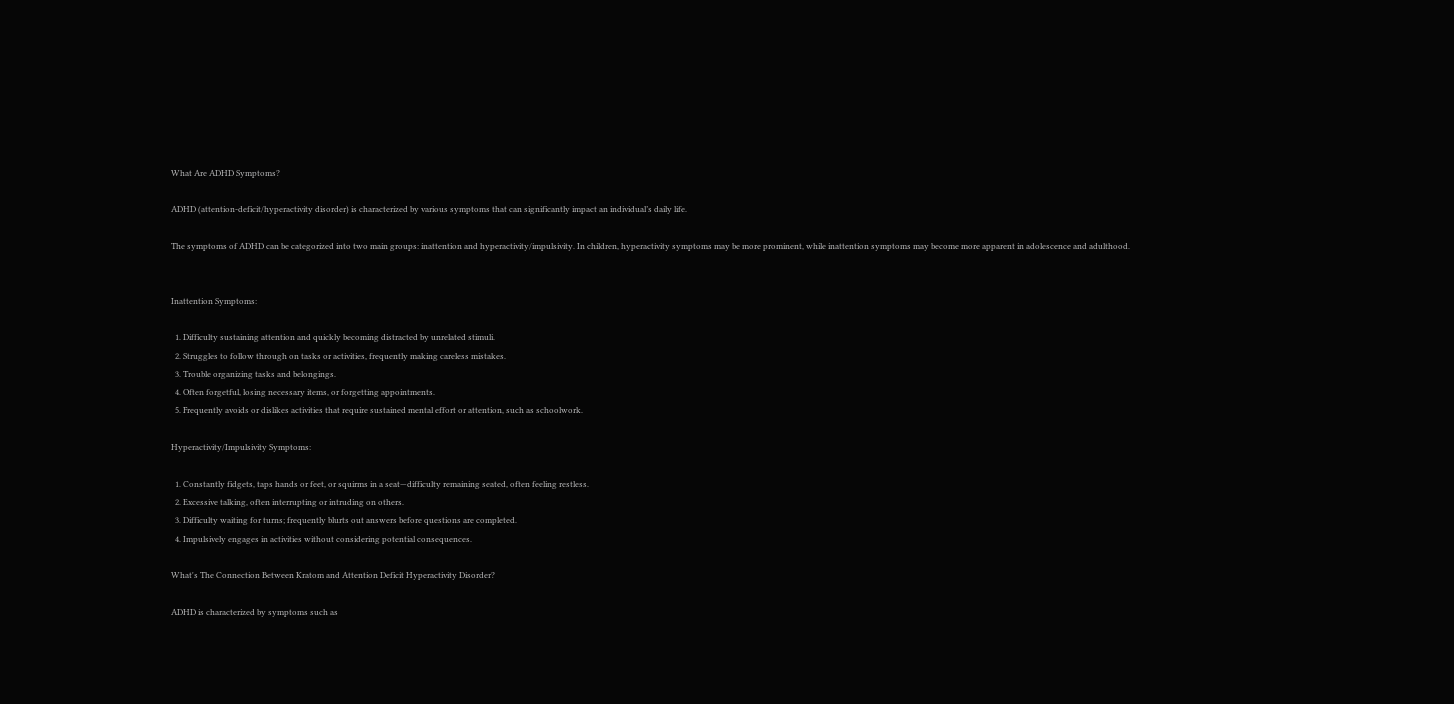What Are ADHD Symptoms?

ADHD (attention-deficit/hyperactivity disorder) is characterized by various symptoms that can significantly impact an individual’s daily life.

The symptoms of ADHD can be categorized into two main groups: inattention and hyperactivity/impulsivity. In children, hyperactivity symptoms may be more prominent, while inattention symptoms may become more apparent in adolescence and adulthood.


Inattention Symptoms:

  1. Difficulty sustaining attention and quickly becoming distracted by unrelated stimuli.
  2. Struggles to follow through on tasks or activities, frequently making careless mistakes.
  3. Trouble organizing tasks and belongings.
  4. Often forgetful, losing necessary items, or forgetting appointments.
  5. Frequently avoids or dislikes activities that require sustained mental effort or attention, such as schoolwork.

Hyperactivity/Impulsivity Symptoms:

  1. Constantly fidgets, taps hands or feet, or squirms in a seat—difficulty remaining seated, often feeling restless.
  2. Excessive talking, often interrupting or intruding on others.
  3. Difficulty waiting for turns; frequently blurts out answers before questions are completed.
  4. Impulsively engages in activities without considering potential consequences.

What's The Connection Between Kratom and Attention Deficit Hyperactivity Disorder?

ADHD is characterized by symptoms such as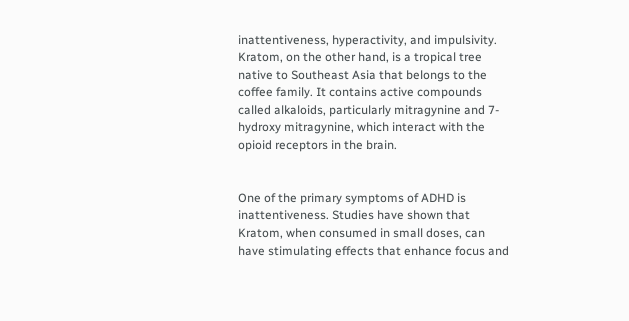inattentiveness, hyperactivity, and impulsivity. Kratom, on the other hand, is a tropical tree native to Southeast Asia that belongs to the coffee family. It contains active compounds called alkaloids, particularly mitragynine and 7-hydroxy mitragynine, which interact with the opioid receptors in the brain.


One of the primary symptoms of ADHD is inattentiveness. Studies have shown that Kratom, when consumed in small doses, can have stimulating effects that enhance focus and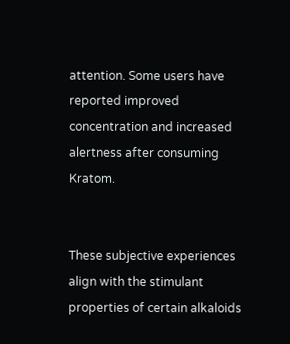attention. Some users have reported improved concentration and increased alertness after consuming Kratom.


These subjective experiences align with the stimulant properties of certain alkaloids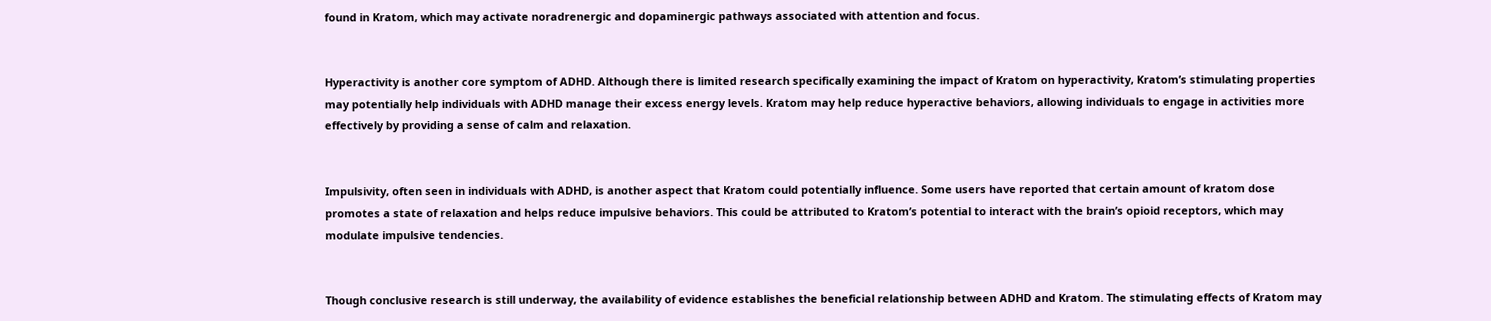found in Kratom, which may activate noradrenergic and dopaminergic pathways associated with attention and focus.


Hyperactivity is another core symptom of ADHD. Although there is limited research specifically examining the impact of Kratom on hyperactivity, Kratom’s stimulating properties may potentially help individuals with ADHD manage their excess energy levels. Kratom may help reduce hyperactive behaviors, allowing individuals to engage in activities more effectively by providing a sense of calm and relaxation.


Impulsivity, often seen in individuals with ADHD, is another aspect that Kratom could potentially influence. Some users have reported that certain amount of kratom dose promotes a state of relaxation and helps reduce impulsive behaviors. This could be attributed to Kratom’s potential to interact with the brain’s opioid receptors, which may modulate impulsive tendencies.


Though conclusive research is still underway, the availability of evidence establishes the beneficial relationship between ADHD and Kratom. The stimulating effects of Kratom may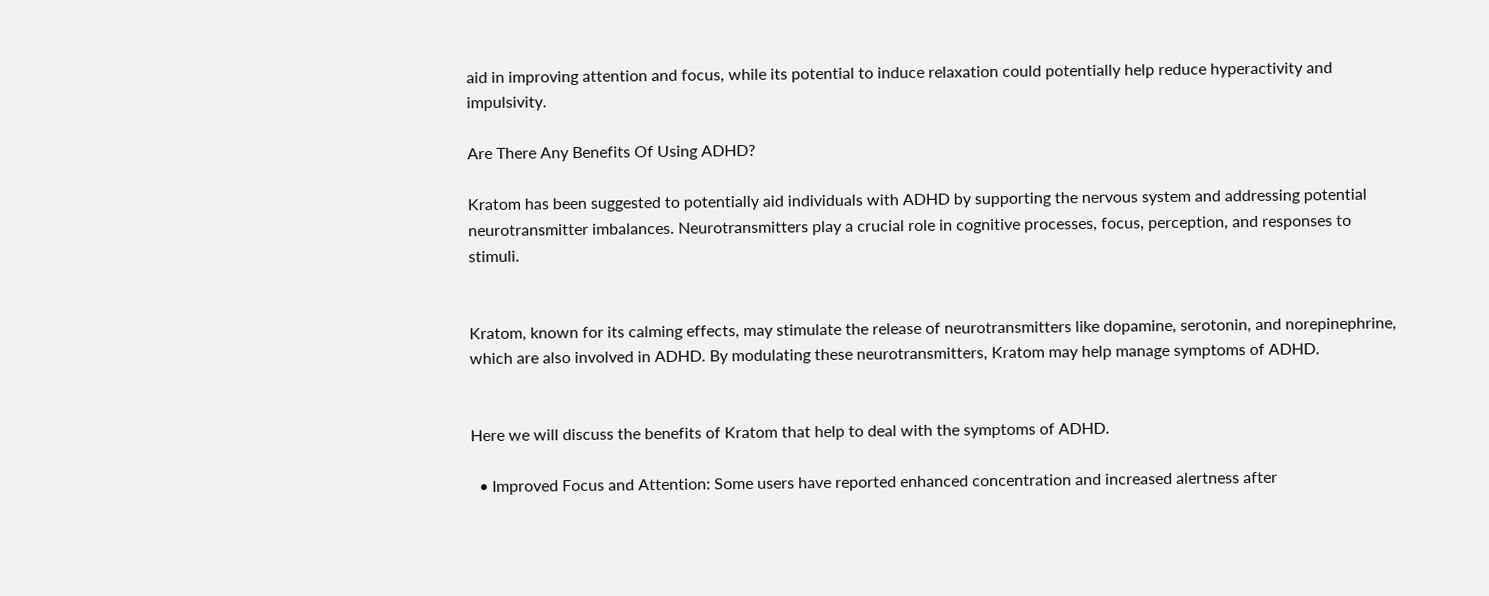aid in improving attention and focus, while its potential to induce relaxation could potentially help reduce hyperactivity and impulsivity.

Are There Any Benefits Of Using ADHD?

Kratom has been suggested to potentially aid individuals with ADHD by supporting the nervous system and addressing potential neurotransmitter imbalances. Neurotransmitters play a crucial role in cognitive processes, focus, perception, and responses to stimuli.


Kratom, known for its calming effects, may stimulate the release of neurotransmitters like dopamine, serotonin, and norepinephrine, which are also involved in ADHD. By modulating these neurotransmitters, Kratom may help manage symptoms of ADHD.


Here we will discuss the benefits of Kratom that help to deal with the symptoms of ADHD.

  • Improved Focus and Attention: Some users have reported enhanced concentration and increased alertness after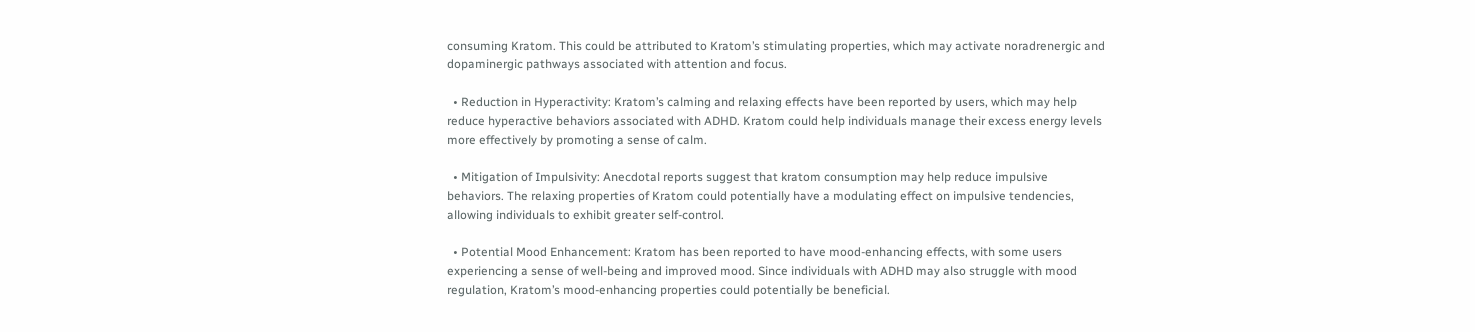consuming Kratom. This could be attributed to Kratom’s stimulating properties, which may activate noradrenergic and dopaminergic pathways associated with attention and focus.

  • Reduction in Hyperactivity: Kratom’s calming and relaxing effects have been reported by users, which may help reduce hyperactive behaviors associated with ADHD. Kratom could help individuals manage their excess energy levels more effectively by promoting a sense of calm.

  • Mitigation of Impulsivity: Anecdotal reports suggest that kratom consumption may help reduce impulsive behaviors. The relaxing properties of Kratom could potentially have a modulating effect on impulsive tendencies, allowing individuals to exhibit greater self-control.

  • Potential Mood Enhancement: Kratom has been reported to have mood-enhancing effects, with some users experiencing a sense of well-being and improved mood. Since individuals with ADHD may also struggle with mood regulation, Kratom’s mood-enhancing properties could potentially be beneficial.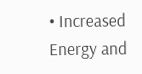• Increased Energy and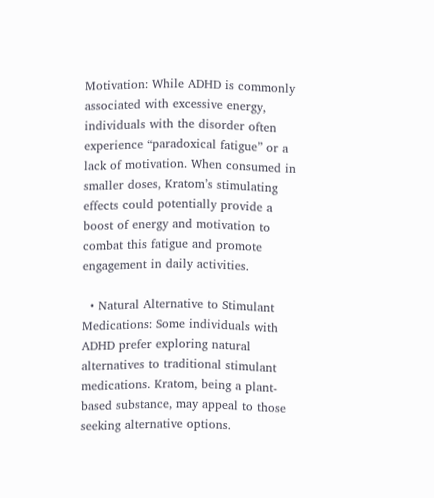Motivation: While ADHD is commonly associated with excessive energy, individuals with the disorder often experience “paradoxical fatigue” or a lack of motivation. When consumed in smaller doses, Kratom’s stimulating effects could potentially provide a boost of energy and motivation to combat this fatigue and promote engagement in daily activities.

  • Natural Alternative to Stimulant Medications: Some individuals with ADHD prefer exploring natural alternatives to traditional stimulant medications. Kratom, being a plant-based substance, may appeal to those seeking alternative options.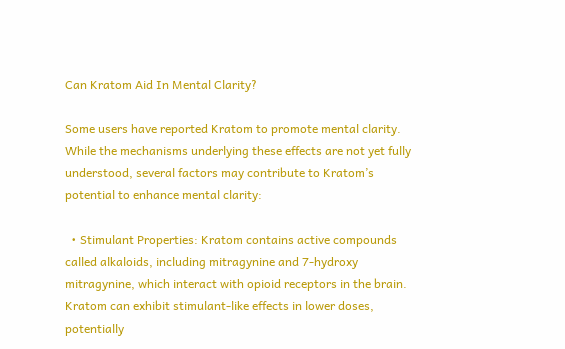Can Kratom Aid In Mental Clarity?

Some users have reported Kratom to promote mental clarity. While the mechanisms underlying these effects are not yet fully understood, several factors may contribute to Kratom’s potential to enhance mental clarity:

  • Stimulant Properties: Kratom contains active compounds called alkaloids, including mitragynine and 7-hydroxy mitragynine, which interact with opioid receptors in the brain. Kratom can exhibit stimulant-like effects in lower doses, potentially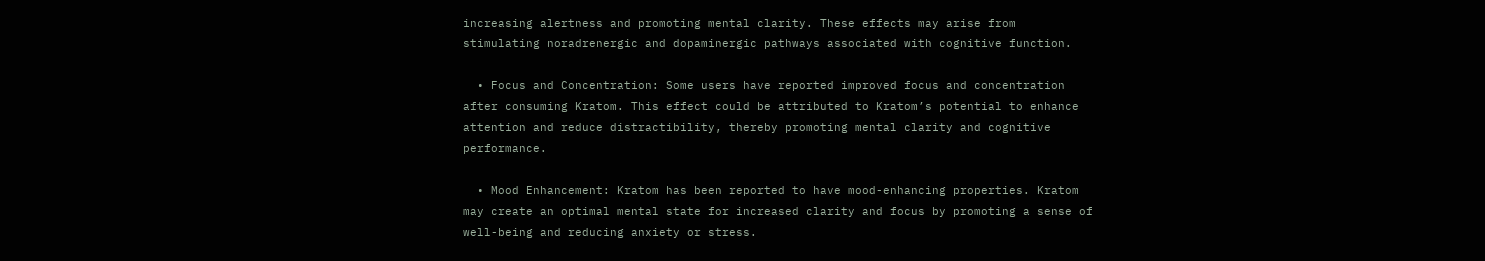increasing alertness and promoting mental clarity. These effects may arise from stimulating noradrenergic and dopaminergic pathways associated with cognitive function.

  • Focus and Concentration: Some users have reported improved focus and concentration after consuming Kratom. This effect could be attributed to Kratom’s potential to enhance attention and reduce distractibility, thereby promoting mental clarity and cognitive performance.

  • Mood Enhancement: Kratom has been reported to have mood-enhancing properties. Kratom may create an optimal mental state for increased clarity and focus by promoting a sense of well-being and reducing anxiety or stress.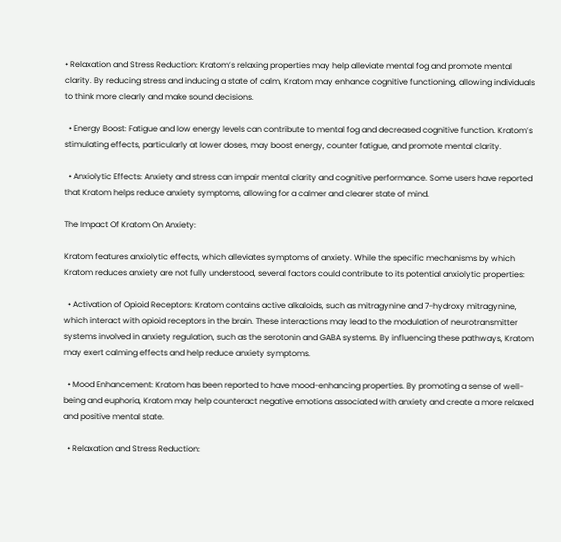• Relaxation and Stress Reduction: Kratom’s relaxing properties may help alleviate mental fog and promote mental clarity. By reducing stress and inducing a state of calm, Kratom may enhance cognitive functioning, allowing individuals to think more clearly and make sound decisions.

  • Energy Boost: Fatigue and low energy levels can contribute to mental fog and decreased cognitive function. Kratom’s stimulating effects, particularly at lower doses, may boost energy, counter fatigue, and promote mental clarity.

  • Anxiolytic Effects: Anxiety and stress can impair mental clarity and cognitive performance. Some users have reported that Kratom helps reduce anxiety symptoms, allowing for a calmer and clearer state of mind.

The Impact Of Kratom On Anxiety:

Kratom features anxiolytic effects, which alleviates symptoms of anxiety. While the specific mechanisms by which Kratom reduces anxiety are not fully understood, several factors could contribute to its potential anxiolytic properties:

  • Activation of Opioid Receptors: Kratom contains active alkaloids, such as mitragynine and 7-hydroxy mitragynine, which interact with opioid receptors in the brain. These interactions may lead to the modulation of neurotransmitter systems involved in anxiety regulation, such as the serotonin and GABA systems. By influencing these pathways, Kratom may exert calming effects and help reduce anxiety symptoms.

  • Mood Enhancement: Kratom has been reported to have mood-enhancing properties. By promoting a sense of well-being and euphoria, Kratom may help counteract negative emotions associated with anxiety and create a more relaxed and positive mental state.

  • Relaxation and Stress Reduction: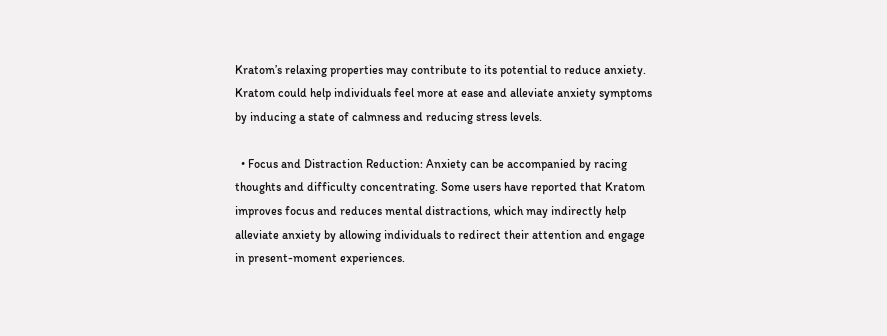Kratom’s relaxing properties may contribute to its potential to reduce anxiety. Kratom could help individuals feel more at ease and alleviate anxiety symptoms by inducing a state of calmness and reducing stress levels.

  • Focus and Distraction Reduction: Anxiety can be accompanied by racing thoughts and difficulty concentrating. Some users have reported that Kratom improves focus and reduces mental distractions, which may indirectly help alleviate anxiety by allowing individuals to redirect their attention and engage in present-moment experiences.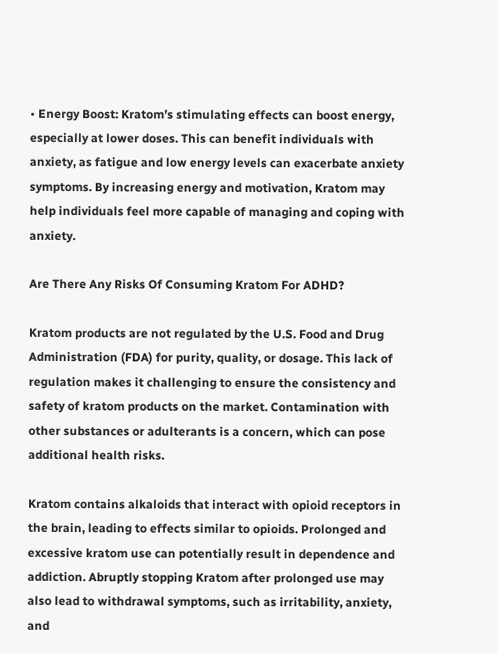• Energy Boost: Kratom’s stimulating effects can boost energy, especially at lower doses. This can benefit individuals with anxiety, as fatigue and low energy levels can exacerbate anxiety symptoms. By increasing energy and motivation, Kratom may help individuals feel more capable of managing and coping with anxiety.

Are There Any Risks Of Consuming Kratom For ADHD?

Kratom products are not regulated by the U.S. Food and Drug Administration (FDA) for purity, quality, or dosage. This lack of regulation makes it challenging to ensure the consistency and safety of kratom products on the market. Contamination with other substances or adulterants is a concern, which can pose additional health risks.

Kratom contains alkaloids that interact with opioid receptors in the brain, leading to effects similar to opioids. Prolonged and excessive kratom use can potentially result in dependence and addiction. Abruptly stopping Kratom after prolonged use may also lead to withdrawal symptoms, such as irritability, anxiety, and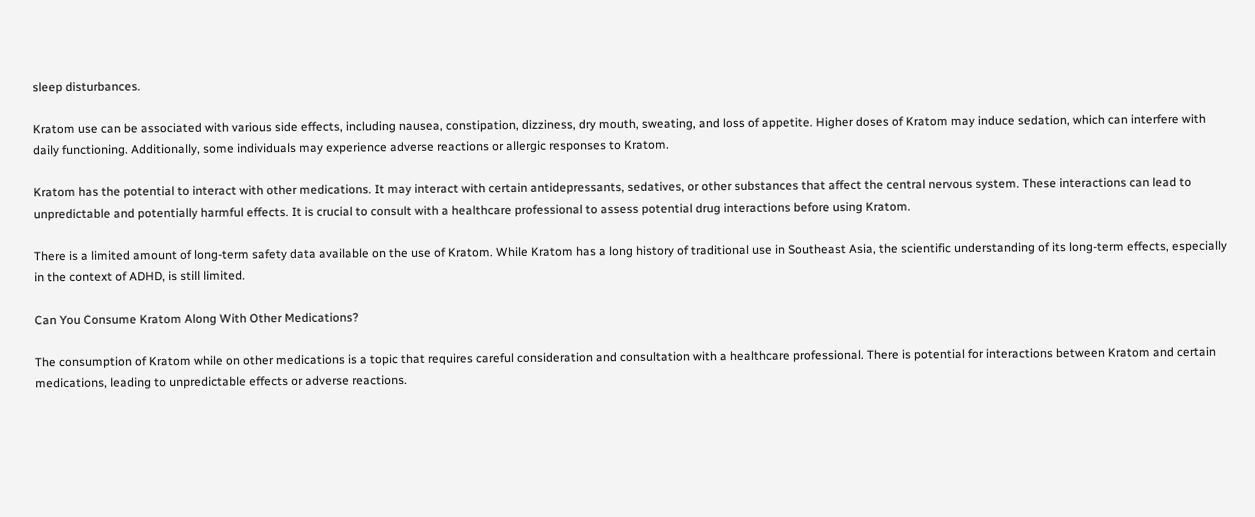sleep disturbances.

Kratom use can be associated with various side effects, including nausea, constipation, dizziness, dry mouth, sweating, and loss of appetite. Higher doses of Kratom may induce sedation, which can interfere with daily functioning. Additionally, some individuals may experience adverse reactions or allergic responses to Kratom.

Kratom has the potential to interact with other medications. It may interact with certain antidepressants, sedatives, or other substances that affect the central nervous system. These interactions can lead to unpredictable and potentially harmful effects. It is crucial to consult with a healthcare professional to assess potential drug interactions before using Kratom.

There is a limited amount of long-term safety data available on the use of Kratom. While Kratom has a long history of traditional use in Southeast Asia, the scientific understanding of its long-term effects, especially in the context of ADHD, is still limited.

Can You Consume Kratom Along With Other Medications?

The consumption of Kratom while on other medications is a topic that requires careful consideration and consultation with a healthcare professional. There is potential for interactions between Kratom and certain medications, leading to unpredictable effects or adverse reactions.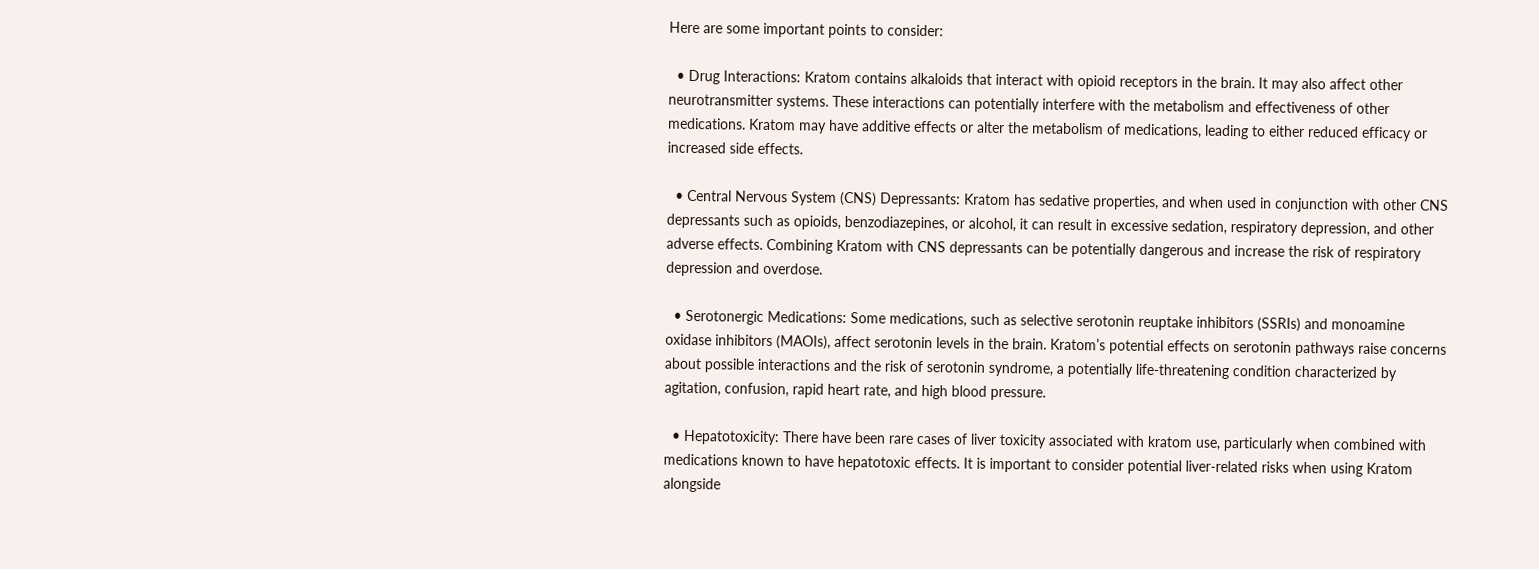Here are some important points to consider:

  • Drug Interactions: Kratom contains alkaloids that interact with opioid receptors in the brain. It may also affect other neurotransmitter systems. These interactions can potentially interfere with the metabolism and effectiveness of other medications. Kratom may have additive effects or alter the metabolism of medications, leading to either reduced efficacy or increased side effects.

  • Central Nervous System (CNS) Depressants: Kratom has sedative properties, and when used in conjunction with other CNS depressants such as opioids, benzodiazepines, or alcohol, it can result in excessive sedation, respiratory depression, and other adverse effects. Combining Kratom with CNS depressants can be potentially dangerous and increase the risk of respiratory depression and overdose.

  • Serotonergic Medications: Some medications, such as selective serotonin reuptake inhibitors (SSRIs) and monoamine oxidase inhibitors (MAOIs), affect serotonin levels in the brain. Kratom’s potential effects on serotonin pathways raise concerns about possible interactions and the risk of serotonin syndrome, a potentially life-threatening condition characterized by agitation, confusion, rapid heart rate, and high blood pressure.

  • Hepatotoxicity: There have been rare cases of liver toxicity associated with kratom use, particularly when combined with medications known to have hepatotoxic effects. It is important to consider potential liver-related risks when using Kratom alongside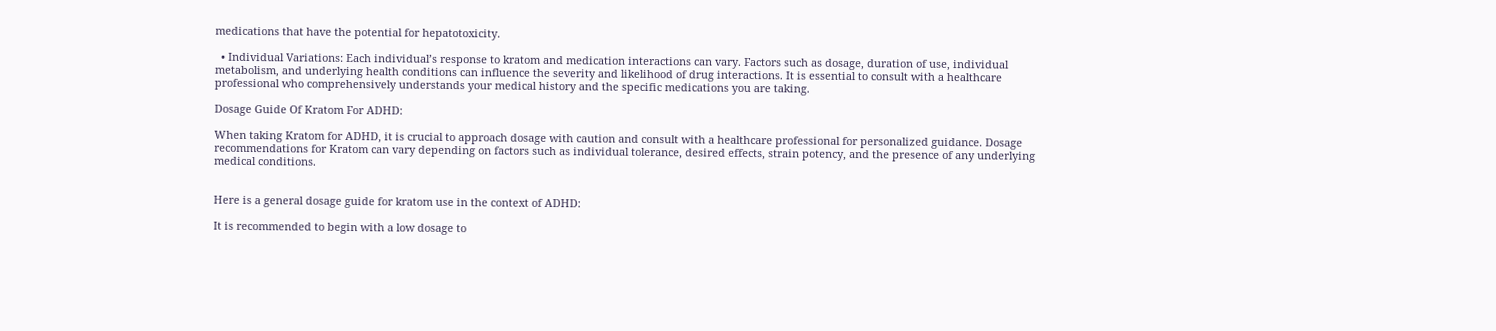medications that have the potential for hepatotoxicity.

  • Individual Variations: Each individual’s response to kratom and medication interactions can vary. Factors such as dosage, duration of use, individual metabolism, and underlying health conditions can influence the severity and likelihood of drug interactions. It is essential to consult with a healthcare professional who comprehensively understands your medical history and the specific medications you are taking.

Dosage Guide Of Kratom For ADHD:

When taking Kratom for ADHD, it is crucial to approach dosage with caution and consult with a healthcare professional for personalized guidance. Dosage recommendations for Kratom can vary depending on factors such as individual tolerance, desired effects, strain potency, and the presence of any underlying medical conditions.


Here is a general dosage guide for kratom use in the context of ADHD:

It is recommended to begin with a low dosage to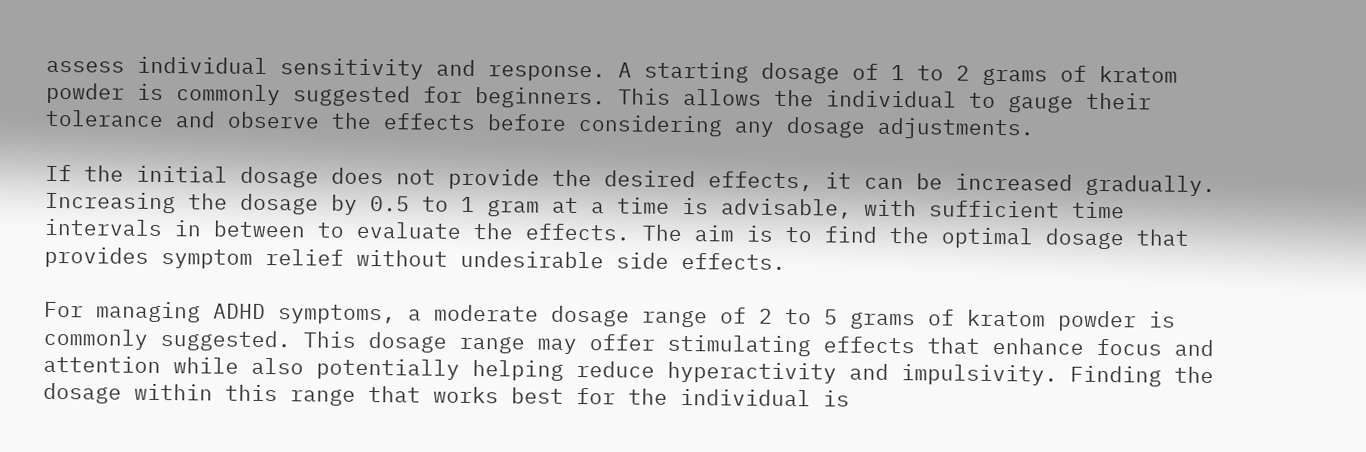assess individual sensitivity and response. A starting dosage of 1 to 2 grams of kratom powder is commonly suggested for beginners. This allows the individual to gauge their tolerance and observe the effects before considering any dosage adjustments.

If the initial dosage does not provide the desired effects, it can be increased gradually. Increasing the dosage by 0.5 to 1 gram at a time is advisable, with sufficient time intervals in between to evaluate the effects. The aim is to find the optimal dosage that provides symptom relief without undesirable side effects.

For managing ADHD symptoms, a moderate dosage range of 2 to 5 grams of kratom powder is commonly suggested. This dosage range may offer stimulating effects that enhance focus and attention while also potentially helping reduce hyperactivity and impulsivity. Finding the dosage within this range that works best for the individual is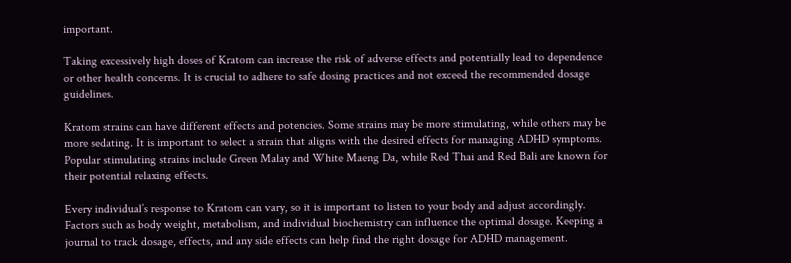important.

Taking excessively high doses of Kratom can increase the risk of adverse effects and potentially lead to dependence or other health concerns. It is crucial to adhere to safe dosing practices and not exceed the recommended dosage guidelines.

Kratom strains can have different effects and potencies. Some strains may be more stimulating, while others may be more sedating. It is important to select a strain that aligns with the desired effects for managing ADHD symptoms. Popular stimulating strains include Green Malay and White Maeng Da, while Red Thai and Red Bali are known for their potential relaxing effects.

Every individual’s response to Kratom can vary, so it is important to listen to your body and adjust accordingly. Factors such as body weight, metabolism, and individual biochemistry can influence the optimal dosage. Keeping a journal to track dosage, effects, and any side effects can help find the right dosage for ADHD management.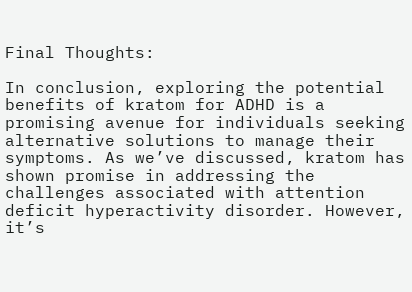Final Thoughts:

In conclusion, exploring the potential benefits of kratom for ADHD is a promising avenue for individuals seeking alternative solutions to manage their symptoms. As we’ve discussed, kratom has shown promise in addressing the challenges associated with attention deficit hyperactivity disorder. However, it’s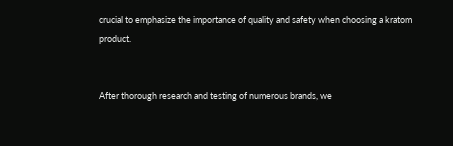crucial to emphasize the importance of quality and safety when choosing a kratom product.


After thorough research and testing of numerous brands, we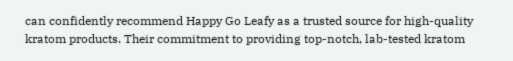can confidently recommend Happy Go Leafy as a trusted source for high-quality kratom products. Their commitment to providing top-notch, lab-tested kratom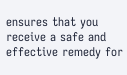ensures that you receive a safe and effective remedy for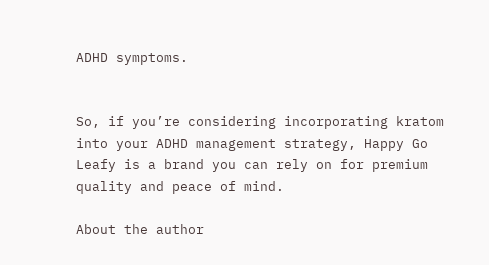ADHD symptoms.


So, if you’re considering incorporating kratom into your ADHD management strategy, Happy Go Leafy is a brand you can rely on for premium quality and peace of mind.

About the author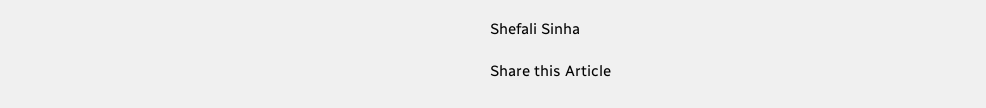Shefali Sinha

Share this Article